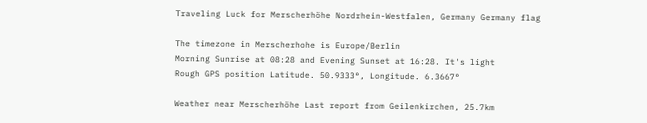Traveling Luck for Merscherhöhe Nordrhein-Westfalen, Germany Germany flag

The timezone in Merscherhohe is Europe/Berlin
Morning Sunrise at 08:28 and Evening Sunset at 16:28. It's light
Rough GPS position Latitude. 50.9333°, Longitude. 6.3667°

Weather near Merscherhöhe Last report from Geilenkirchen, 25.7km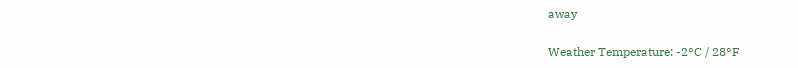away

Weather Temperature: -2°C / 28°F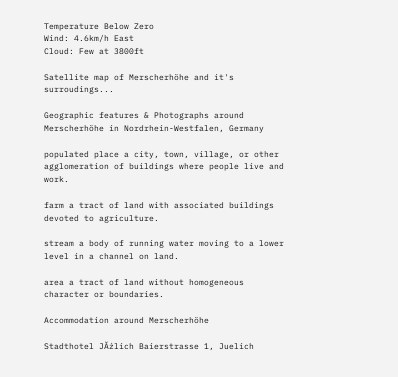Temperature Below Zero
Wind: 4.6km/h East
Cloud: Few at 3800ft

Satellite map of Merscherhöhe and it's surroudings...

Geographic features & Photographs around Merscherhöhe in Nordrhein-Westfalen, Germany

populated place a city, town, village, or other agglomeration of buildings where people live and work.

farm a tract of land with associated buildings devoted to agriculture.

stream a body of running water moving to a lower level in a channel on land.

area a tract of land without homogeneous character or boundaries.

Accommodation around Merscherhöhe

Stadthotel JĂźlich Baierstrasse 1, Juelich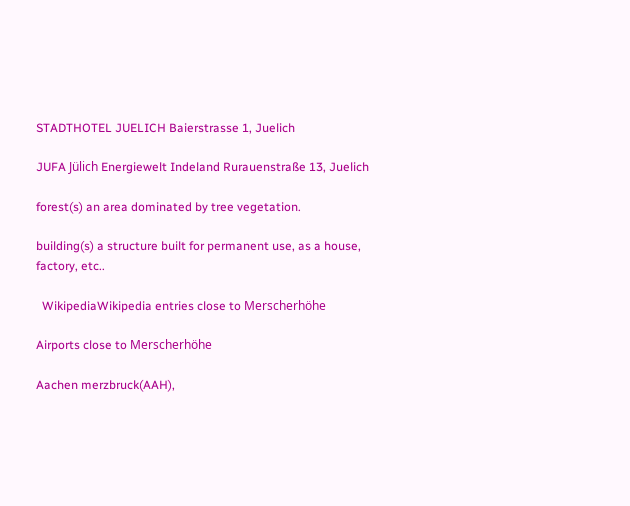STADTHOTEL JUELICH Baierstrasse 1, Juelich

JUFA Jülich Energiewelt Indeland Rurauenstraße 13, Juelich

forest(s) an area dominated by tree vegetation.

building(s) a structure built for permanent use, as a house, factory, etc..

  WikipediaWikipedia entries close to Merscherhöhe

Airports close to Merscherhöhe

Aachen merzbruck(AAH),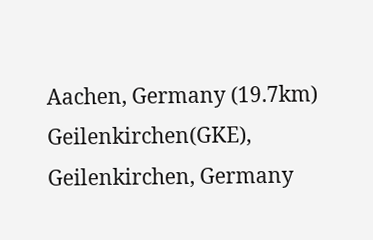Aachen, Germany (19.7km)
Geilenkirchen(GKE), Geilenkirchen, Germany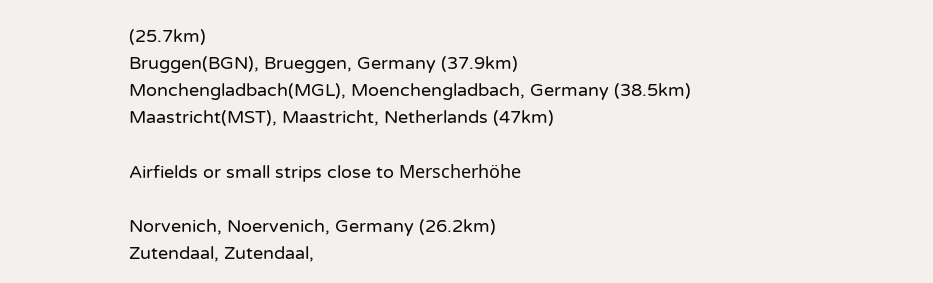(25.7km)
Bruggen(BGN), Brueggen, Germany (37.9km)
Monchengladbach(MGL), Moenchengladbach, Germany (38.5km)
Maastricht(MST), Maastricht, Netherlands (47km)

Airfields or small strips close to Merscherhöhe

Norvenich, Noervenich, Germany (26.2km)
Zutendaal, Zutendaal,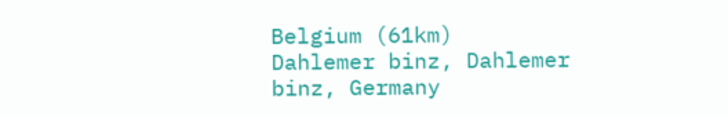Belgium (61km)
Dahlemer binz, Dahlemer binz, Germany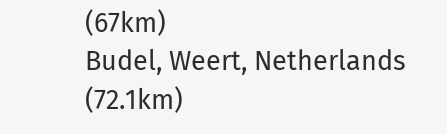(67km)
Budel, Weert, Netherlands (72.1km)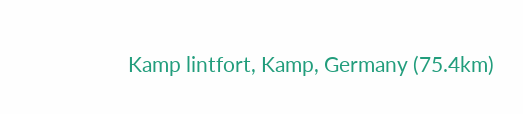Kamp lintfort, Kamp, Germany (75.4km)